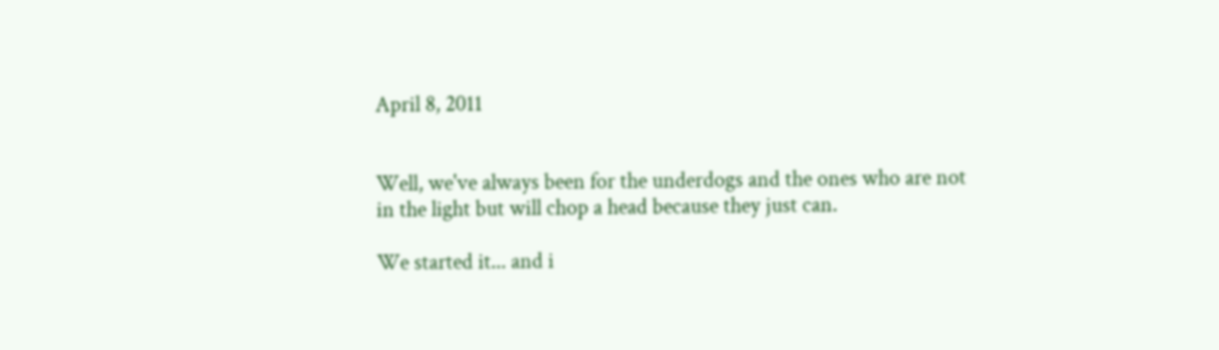April 8, 2011


Well, we've always been for the underdogs and the ones who are not in the light but will chop a head because they just can.

We started it... and i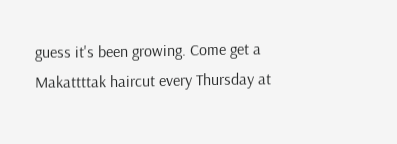guess it's been growing. Come get a Makattttak haircut every Thursday at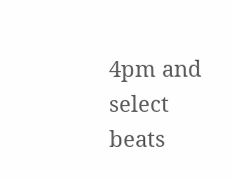4pm and select beats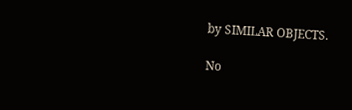by SIMILAR OBJECTS.

No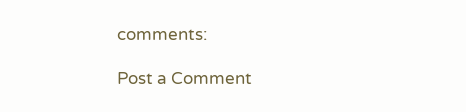comments:

Post a Comment